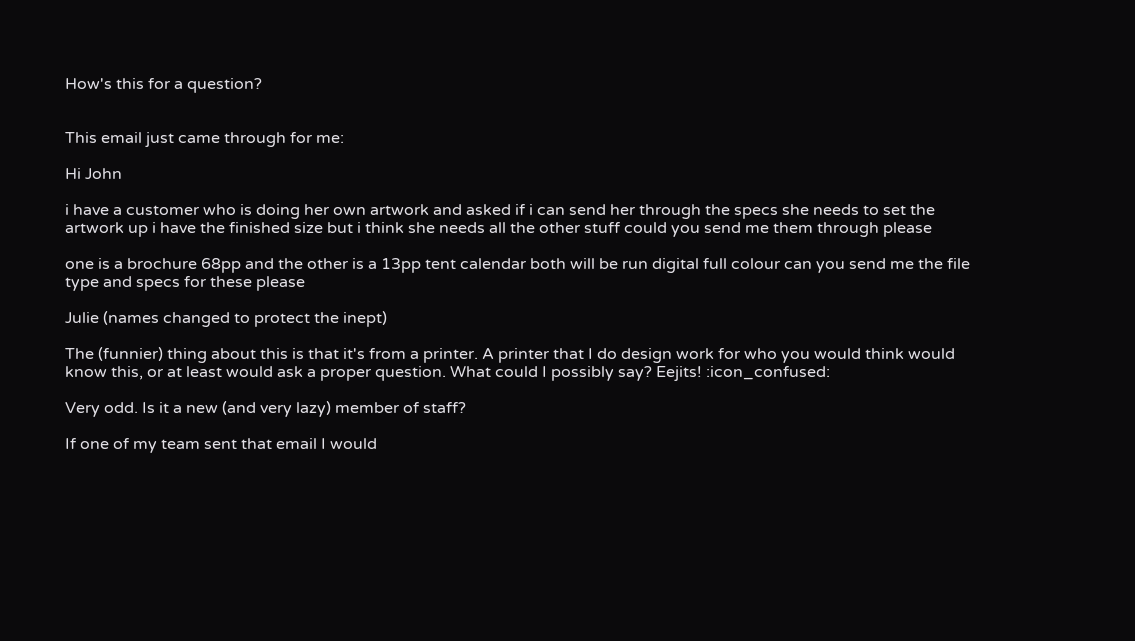How's this for a question?


This email just came through for me:

Hi John

i have a customer who is doing her own artwork and asked if i can send her through the specs she needs to set the artwork up i have the finished size but i think she needs all the other stuff could you send me them through please

one is a brochure 68pp and the other is a 13pp tent calendar both will be run digital full colour can you send me the file type and specs for these please

Julie (names changed to protect the inept)

The (funnier) thing about this is that it's from a printer. A printer that I do design work for who you would think would know this, or at least would ask a proper question. What could I possibly say? Eejits! :icon_confused:

Very odd. Is it a new (and very lazy) member of staff?

If one of my team sent that email I would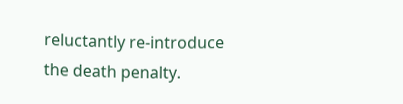reluctantly re-introduce the death penalty.